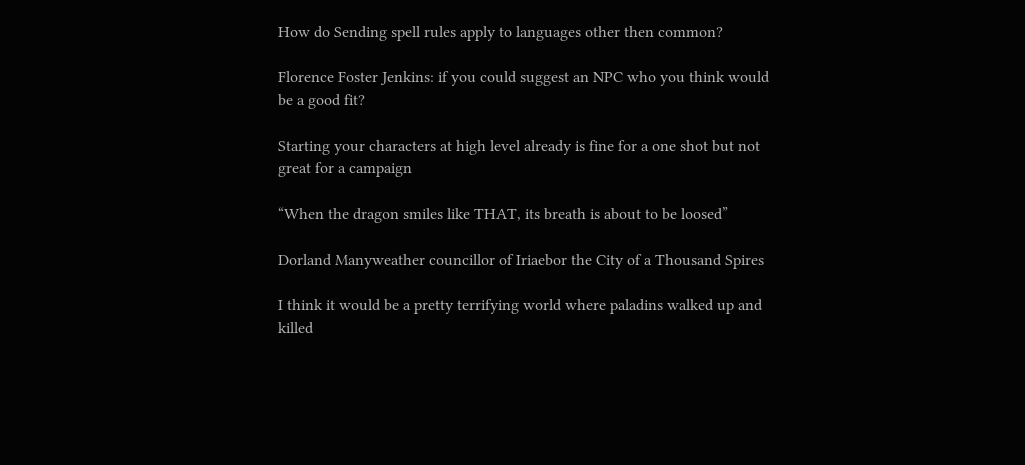How do Sending spell rules apply to languages other then common?

Florence Foster Jenkins: if you could suggest an NPC who you think would be a good fit?

Starting your characters at high level already is fine for a one shot but not great for a campaign

“When the dragon smiles like THAT, its breath is about to be loosed”

Dorland Manyweather councillor of Iriaebor the City of a Thousand Spires

I think it would be a pretty terrifying world where paladins walked up and killed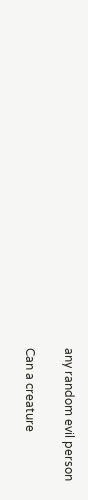any random evil person

Can a creature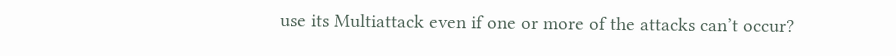use its Multiattack even if one or more of the attacks can’t occur?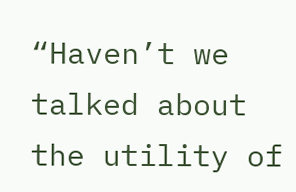“Haven’t we talked about the utility of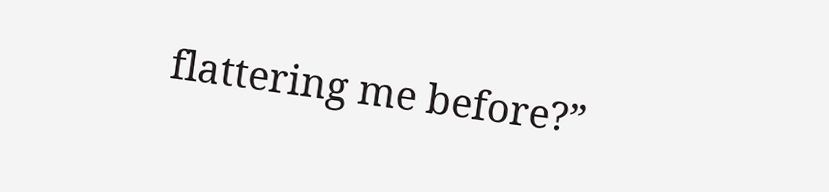flattering me before?”